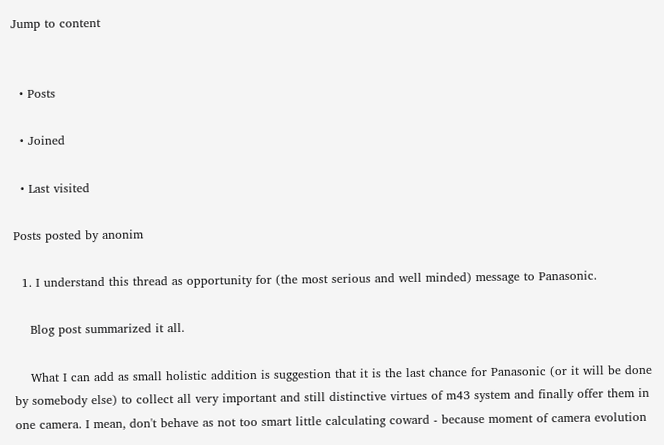Jump to content


  • Posts

  • Joined

  • Last visited

Posts posted by anonim

  1. I understand this thread as opportunity for (the most serious and well minded) message to Panasonic.

    Blog post summarized it all.

    What I can add as small holistic addition is suggestion that it is the last chance for Panasonic (or it will be done by somebody else) to collect all very important and still distinctive virtues of m43 system and finally offer them in one camera. I mean, don't behave as not too smart little calculating coward - because moment of camera evolution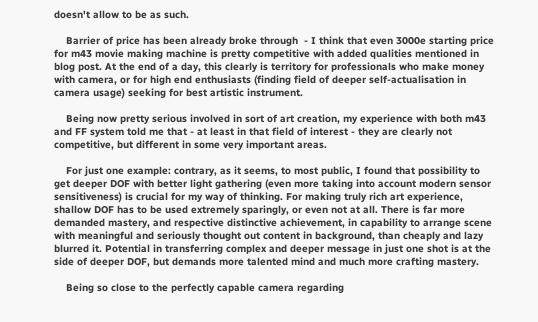doesn't allow to be as such.

    Barrier of price has been already broke through  - I think that even 3000e starting price for m43 movie making machine is pretty competitive with added qualities mentioned in blog post. At the end of a day, this clearly is territory for professionals who make money with camera, or for high end enthusiasts (finding field of deeper self-actualisation in camera usage) seeking for best artistic instrument.

    Being now pretty serious involved in sort of art creation, my experience with both m43 and FF system told me that - at least in that field of interest - they are clearly not competitive, but different in some very important areas.

    For just one example: contrary, as it seems, to most public, I found that possibility to get deeper DOF with better light gathering (even more taking into account modern sensor sensitiveness) is crucial for my way of thinking. For making truly rich art experience, shallow DOF has to be used extremely sparingly, or even not at all. There is far more demanded mastery, and respective distinctive achievement, in capability to arrange scene with meaningful and seriously thought out content in background, than cheaply and lazy blurred it. Potential in transferring complex and deeper message in just one shot is at the side of deeper DOF, but demands more talented mind and much more crafting mastery.

    Being so close to the perfectly capable camera regarding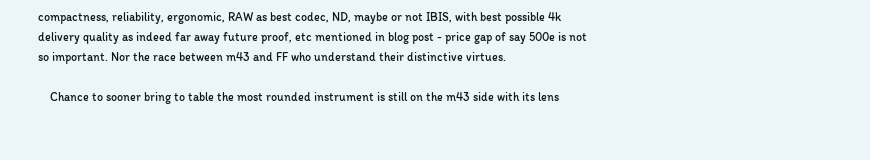compactness, reliability, ergonomic, RAW as best codec, ND, maybe or not IBIS, with best possible 4k delivery quality as indeed far away future proof, etc mentioned in blog post - price gap of say 500e is not so important. Nor the race between m43 and FF who understand their distinctive virtues.

    Chance to sooner bring to table the most rounded instrument is still on the m43 side with its lens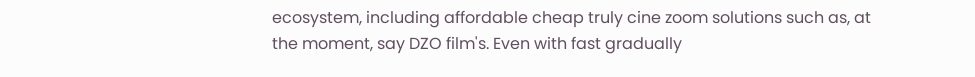ecosystem, including affordable cheap truly cine zoom solutions such as, at the moment, say DZO film's. Even with fast gradually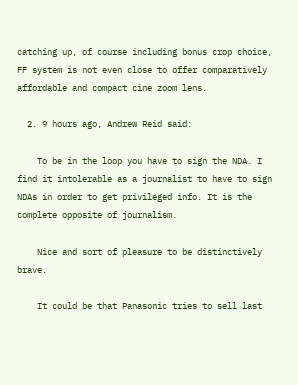catching up, of course including bonus crop choice, FF system is not even close to offer comparatively affordable and compact cine zoom lens.

  2. 9 hours ago, Andrew Reid said:

    To be in the loop you have to sign the NDA. I find it intolerable as a journalist to have to sign NDAs in order to get privileged info. It is the complete opposite of journalism.

    Nice and sort of pleasure to be distinctively brave.

    It could be that Panasonic tries to sell last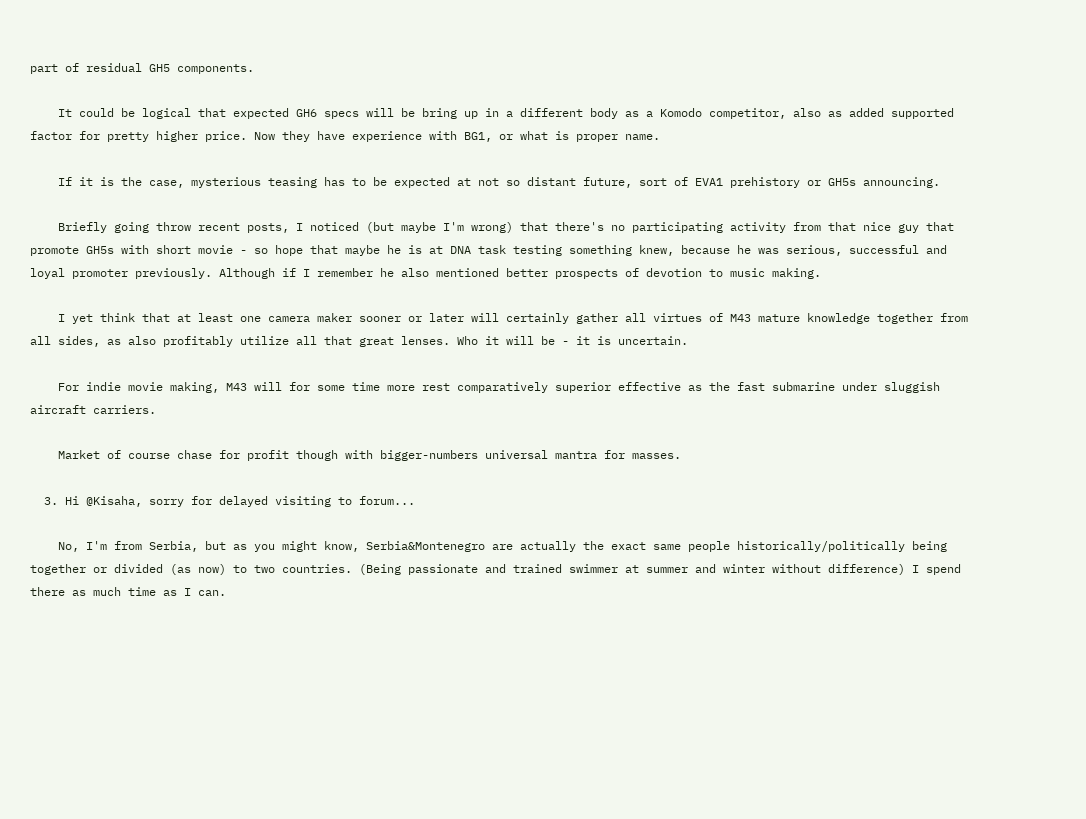part of residual GH5 components.

    It could be logical that expected GH6 specs will be bring up in a different body as a Komodo competitor, also as added supported  factor for pretty higher price. Now they have experience with BG1, or what is proper name.

    If it is the case, mysterious teasing has to be expected at not so distant future, sort of EVA1 prehistory or GH5s announcing.

    Briefly going throw recent posts, I noticed (but maybe I'm wrong) that there's no participating activity from that nice guy that promote GH5s with short movie - so hope that maybe he is at DNA task testing something knew, because he was serious, successful and loyal promoter previously. Although if I remember he also mentioned better prospects of devotion to music making.

    I yet think that at least one camera maker sooner or later will certainly gather all virtues of M43 mature knowledge together from all sides, as also profitably utilize all that great lenses. Who it will be - it is uncertain.

    For indie movie making, M43 will for some time more rest comparatively superior effective as the fast submarine under sluggish aircraft carriers.

    Market of course chase for profit though with bigger-numbers universal mantra for masses.

  3. Hi @Kisaha, sorry for delayed visiting to forum...

    No, I'm from Serbia, but as you might know, Serbia&Montenegro are actually the exact same people historically/politically being together or divided (as now) to two countries. (Being passionate and trained swimmer at summer and winter without difference) I spend there as much time as I can.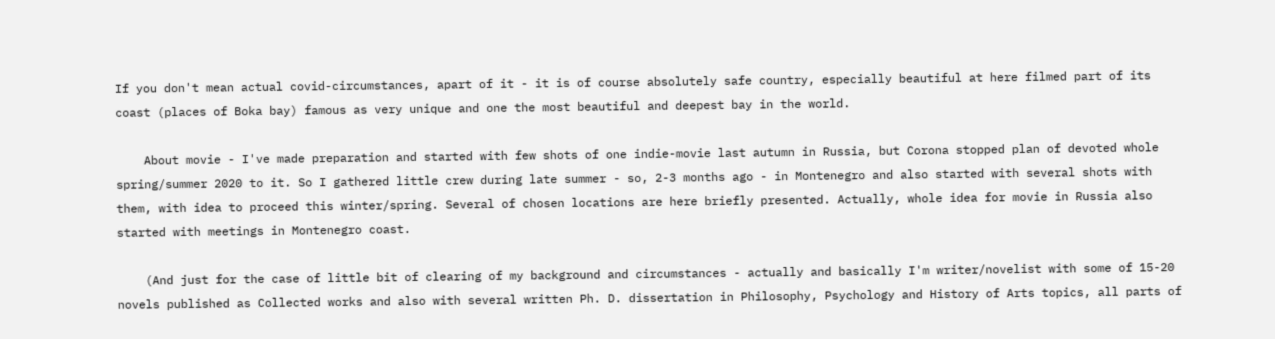If you don't mean actual covid-circumstances, apart of it - it is of course absolutely safe country, especially beautiful at here filmed part of its coast (places of Boka bay) famous as very unique and one the most beautiful and deepest bay in the world.

    About movie - I've made preparation and started with few shots of one indie-movie last autumn in Russia, but Corona stopped plan of devoted whole spring/summer 2020 to it. So I gathered little crew during late summer - so, 2-3 months ago - in Montenegro and also started with several shots with them, with idea to proceed this winter/spring. Several of chosen locations are here briefly presented. Actually, whole idea for movie in Russia also started with meetings in Montenegro coast.

    (And just for the case of little bit of clearing of my background and circumstances - actually and basically I'm writer/novelist with some of 15-20 novels published as Collected works and also with several written Ph. D. dissertation in Philosophy, Psychology and History of Arts topics, all parts of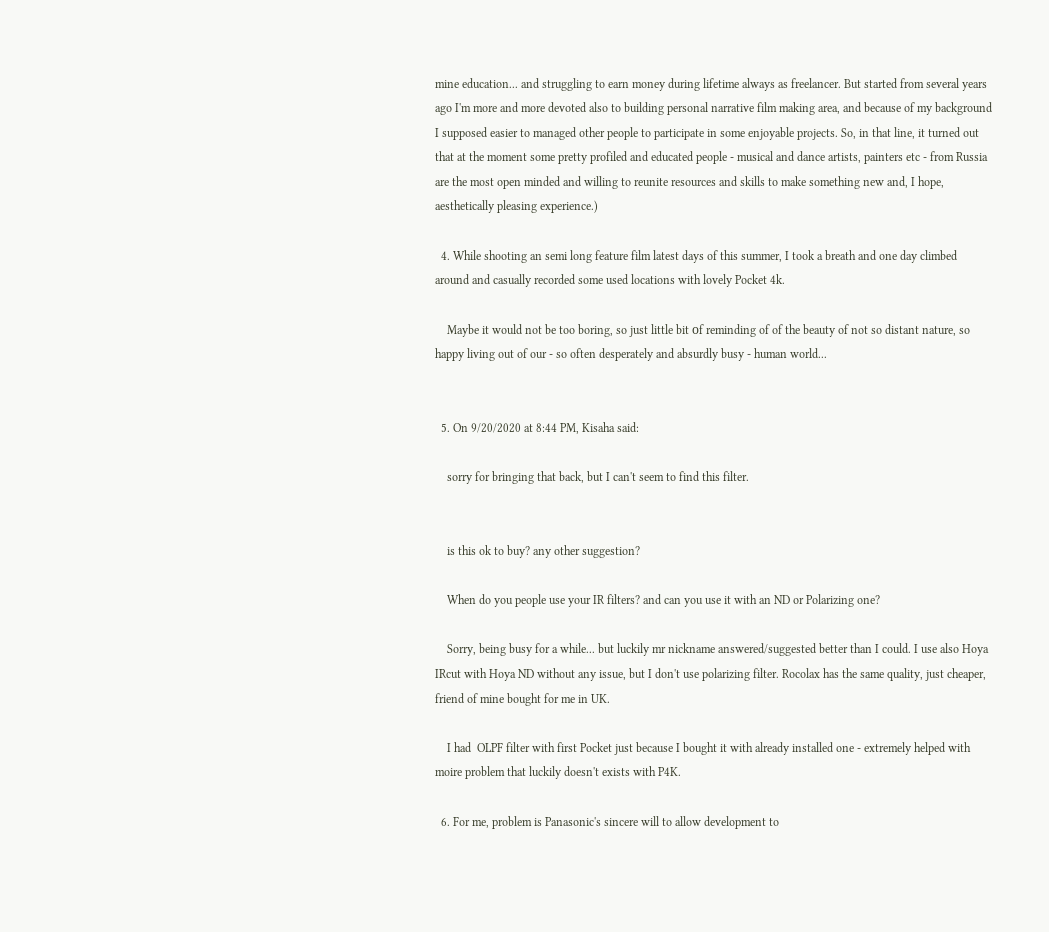mine education... and struggling to earn money during lifetime always as freelancer. But started from several years ago I'm more and more devoted also to building personal narrative film making area, and because of my background I supposed easier to managed other people to participate in some enjoyable projects. So, in that line, it turned out that at the moment some pretty profiled and educated people - musical and dance artists, painters etc - from Russia are the most open minded and willing to reunite resources and skills to make something new and, I hope, aesthetically pleasing experience.)

  4. While shooting an semi long feature film latest days of this summer, I took a breath and one day climbed around and casually recorded some used locations with lovely Pocket 4k.

    Maybe it would not be too boring, so just little bit оf reminding of of the beauty of not so distant nature, so happy living out of our - so often desperately and absurdly busy - human world...


  5. On 9/20/2020 at 8:44 PM, Kisaha said:

    sorry for bringing that back, but I can't seem to find this filter.


    is this ok to buy? any other suggestion?

    When do you people use your IR filters? and can you use it with an ND or Polarizing one?

    Sorry, being busy for a while... but luckily mr nickname answered/suggested better than I could. I use also Hoya IRcut with Hoya ND without any issue, but I don't use polarizing filter. Rocolax has the same quality, just cheaper, friend of mine bought for me in UK.

    I had  OLPF filter with first Pocket just because I bought it with already installed one - extremely helped with moire problem that luckily doesn't exists with P4K.

  6. For me, problem is Panasonic's sincere will to allow development to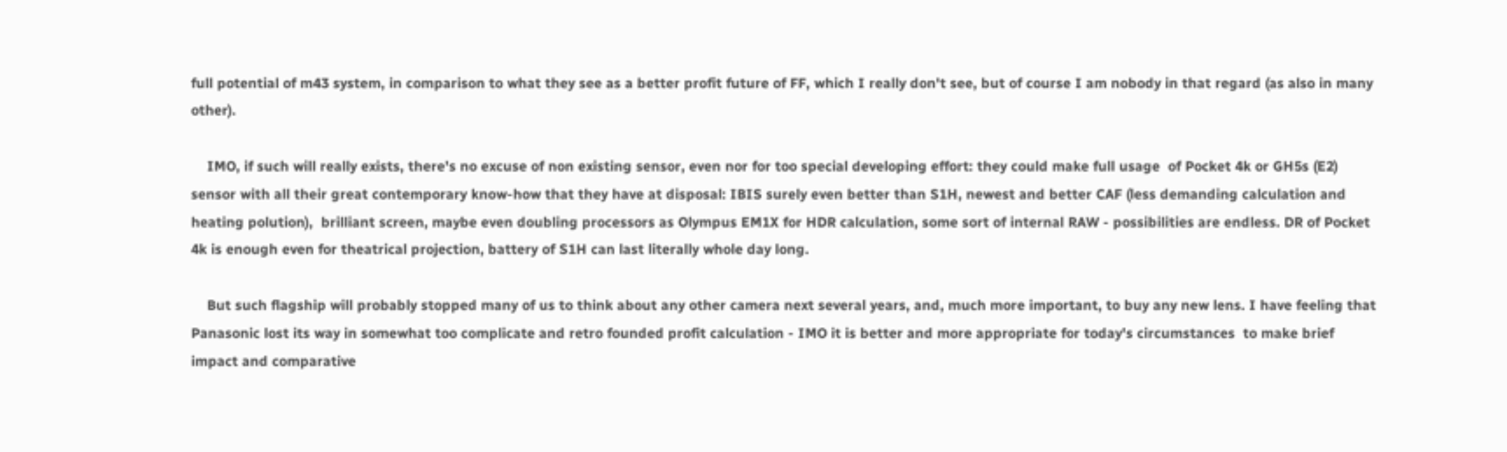full potential of m43 system, in comparison to what they see as a better profit future of FF, which I really don't see, but of course I am nobody in that regard (as also in many other).

    IMO, if such will really exists, there's no excuse of non existing sensor, even nor for too special developing effort: they could make full usage  of Pocket 4k or GH5s (E2) sensor with all their great contemporary know-how that they have at disposal: IBIS surely even better than S1H, newest and better CAF (less demanding calculation and heating polution),  brilliant screen, maybe even doubling processors as Olympus EM1X for HDR calculation, some sort of internal RAW - possibilities are endless. DR of Pocket 4k is enough even for theatrical projection, battery of S1H can last literally whole day long.

    But such flagship will probably stopped many of us to think about any other camera next several years, and, much more important, to buy any new lens. I have feeling that Panasonic lost its way in somewhat too complicate and retro founded profit calculation - IMO it is better and more appropriate for today's circumstances  to make brief impact and comparative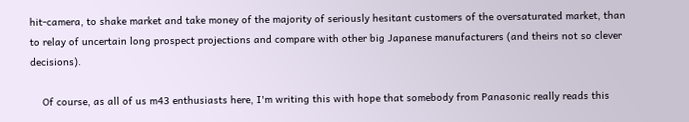hit-camera, to shake market and take money of the majority of seriously hesitant customers of the oversaturated market, than to relay of uncertain long prospect projections and compare with other big Japanese manufacturers (and theirs not so clever decisions).

    Of course, as all of us m43 enthusiasts here, I'm writing this with hope that somebody from Panasonic really reads this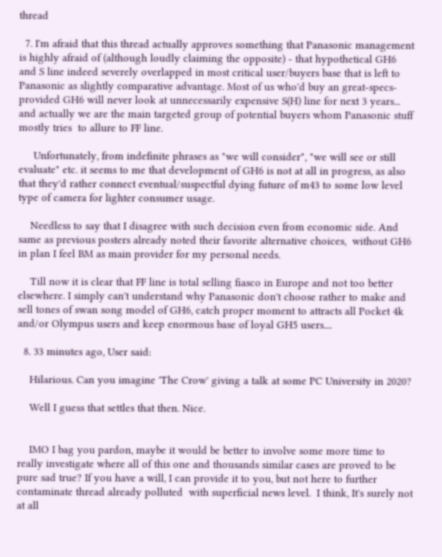thread

  7. I'm afraid that this thread actually approves something that Panasonic management is highly afraid of (although loudly claiming the opposite) - that hypothetical GH6 and S line indeed severely overlapped in most critical user/buyers base that is left to Panasonic as slightly comparative advantage. Most of us who'd buy an great-specs-provided GH6 will never look at unnecessarily expensive S(H) line for next 3 years... and actually we are the main targeted group of potential buyers whom Panasonic stuff mostly tries  to allure to FF line.

     Unfortunately, from indefinite phrases as "we will consider", "we will see or still evaluate" etc. it seems to me that development of GH6 is not at all in progress, as also that they'd rather connect eventual/suspectful dying future of m43 to some low level type of camera for lighter consumer usage.

    Needless to say that I disagree with such decision even from economic side. And same as previous posters already noted their favorite alternative choices,  without GH6 in plan I feel BM as main provider for my personal needs.

    Till now it is clear that FF line is total selling fiasco in Europe and not too better elsewhere. I simply can't understand why Panasonic don't choose rather to make and sell tones of swan song model of GH6, catch proper moment to attracts all Pocket 4k and/or Olympus users and keep enormous base of loyal GH5 users....

  8. 33 minutes ago, User said:

    Hilarious. Can you imagine 'The Crow' giving a talk at some PC University in 2020?

    Well I guess that settles that then. Nice.


    IMO I bag you pardon, maybe it would be better to involve some more time to really investigate where all of this one and thousands similar cases are proved to be pure sad true? If you have a will, I can provide it to you, but not here to further contaminate thread already polluted  with superficial news level.  I think, It's surely not at all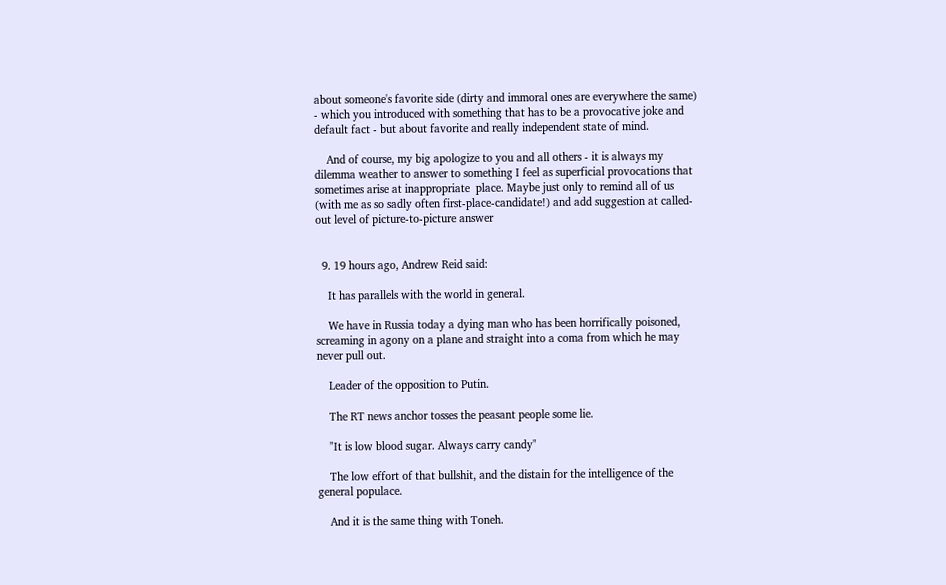about someone's favorite side (dirty and immoral ones are everywhere the same) - which you introduced with something that has to be a provocative joke and default fact - but about favorite and really independent state of mind.

    And of course, my big apologize to you and all others - it is always my dilemma weather to answer to something I feel as superficial provocations that sometimes arise at inappropriate  place. Maybe just only to remind all of us (with me as so sadly often first-place-candidate!) and add suggestion at called-out level of picture-to-picture answer


  9. 19 hours ago, Andrew Reid said:

    It has parallels with the world in general.

    We have in Russia today a dying man who has been horrifically poisoned, screaming in agony on a plane and straight into a coma from which he may never pull out.

    Leader of the opposition to Putin.

    The RT news anchor tosses the peasant people some lie.

    "It is low blood sugar. Always carry candy"

    The low effort of that bullshit, and the distain for the intelligence of the general populace.

    And it is the same thing with Toneh.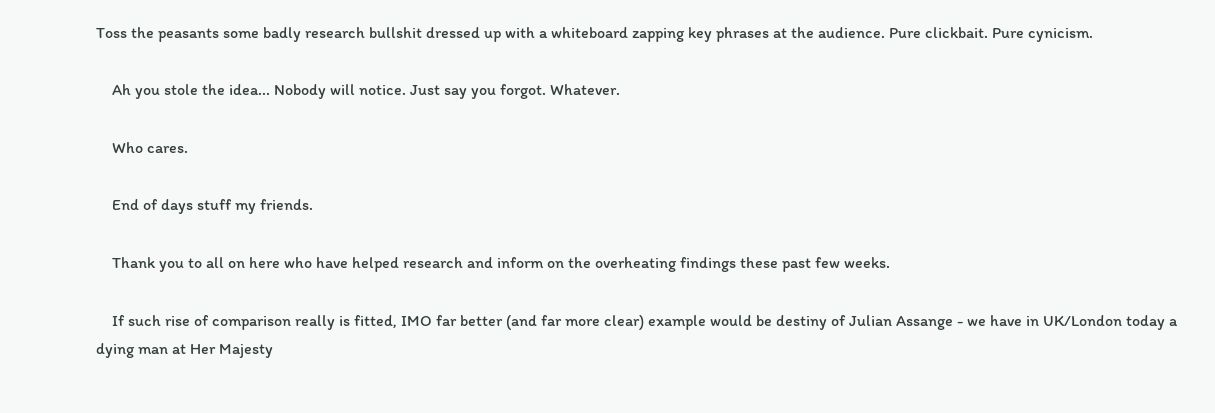Toss the peasants some badly research bullshit dressed up with a whiteboard zapping key phrases at the audience. Pure clickbait. Pure cynicism.

    Ah you stole the idea... Nobody will notice. Just say you forgot. Whatever.

    Who cares.

    End of days stuff my friends.

    Thank you to all on here who have helped research and inform on the overheating findings these past few weeks.

    If such rise of comparison really is fitted, IMO far better (and far more clear) example would be destiny of Julian Assange - we have in UK/London today a dying man at Her Majesty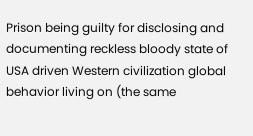Prison being guilty for disclosing and documenting reckless bloody state of USA driven Western civilization global behavior living on (the same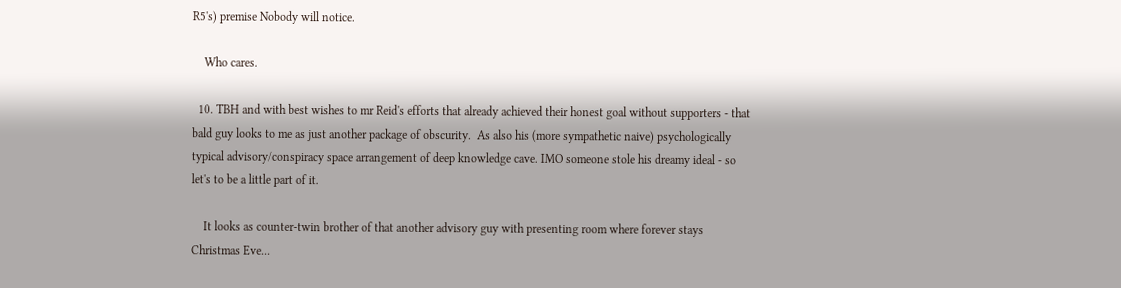R5's) premise Nobody will notice.

    Who cares.

  10. TBH and with best wishes to mr Reid's efforts that already achieved their honest goal without supporters - that bald guy looks to me as just another package of obscurity.  As also his (more sympathetic naive) psychologically typical advisory/conspiracy space arrangement of deep knowledge cave. IMO someone stole his dreamy ideal - so let's to be a little part of it.

    It looks as counter-twin brother of that another advisory guy with presenting room where forever stays Christmas Eve...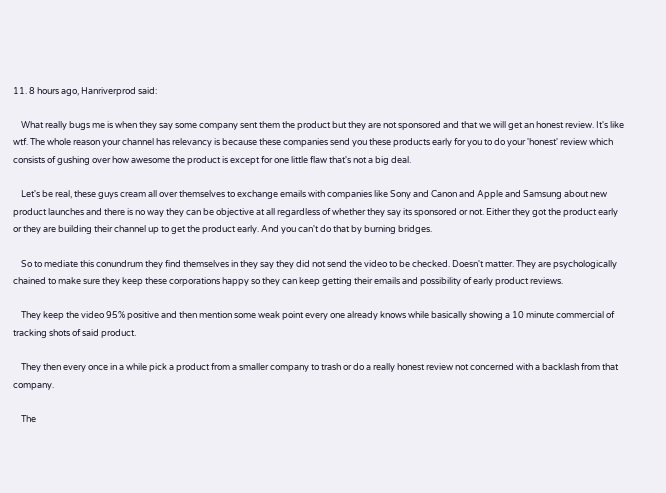11. 8 hours ago, Hanriverprod said:

    What really bugs me is when they say some company sent them the product but they are not sponsored and that we will get an honest review. It's like wtf. The whole reason your channel has relevancy is because these companies send you these products early for you to do your 'honest' review which consists of gushing over how awesome the product is except for one little flaw that's not a big deal.

    Let's be real, these guys cream all over themselves to exchange emails with companies like Sony and Canon and Apple and Samsung about new product launches and there is no way they can be objective at all regardless of whether they say its sponsored or not. Either they got the product early or they are building their channel up to get the product early. And you can't do that by burning bridges.

    So to mediate this conundrum they find themselves in they say they did not send the video to be checked. Doesn't matter. They are psychologically chained to make sure they keep these corporations happy so they can keep getting their emails and possibility of early product reviews.

    They keep the video 95% positive and then mention some weak point every one already knows while basically showing a 10 minute commercial of tracking shots of said product.

    They then every once in a while pick a product from a smaller company to trash or do a really honest review not concerned with a backlash from that company.

    The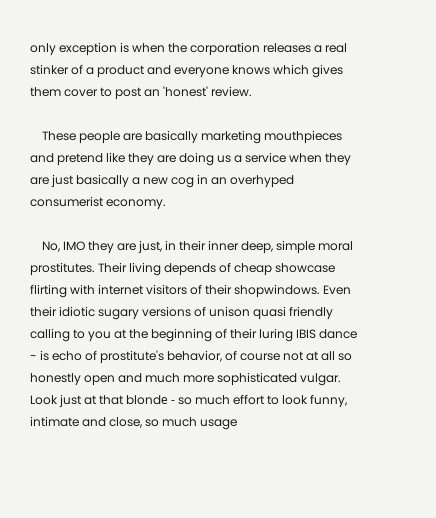only exception is when the corporation releases a real stinker of a product and everyone knows which gives them cover to post an 'honest' review.

    These people are basically marketing mouthpieces and pretend like they are doing us a service when they are just basically a new cog in an overhyped consumerist economy.

    No, IMO they are just, in their inner deep, simple moral prostitutes. Their living depends of cheap showcase flirting with internet visitors of their shopwindows. Even their idiotic sugary versions of unison quasi friendly calling to you at the beginning of their luring IBIS dance - is echo of prostitute's behavior, of course not at all so honestly open and much more sophisticated vulgar. Look just at that blondе - so much effort to look funny, intimate and close, so much usage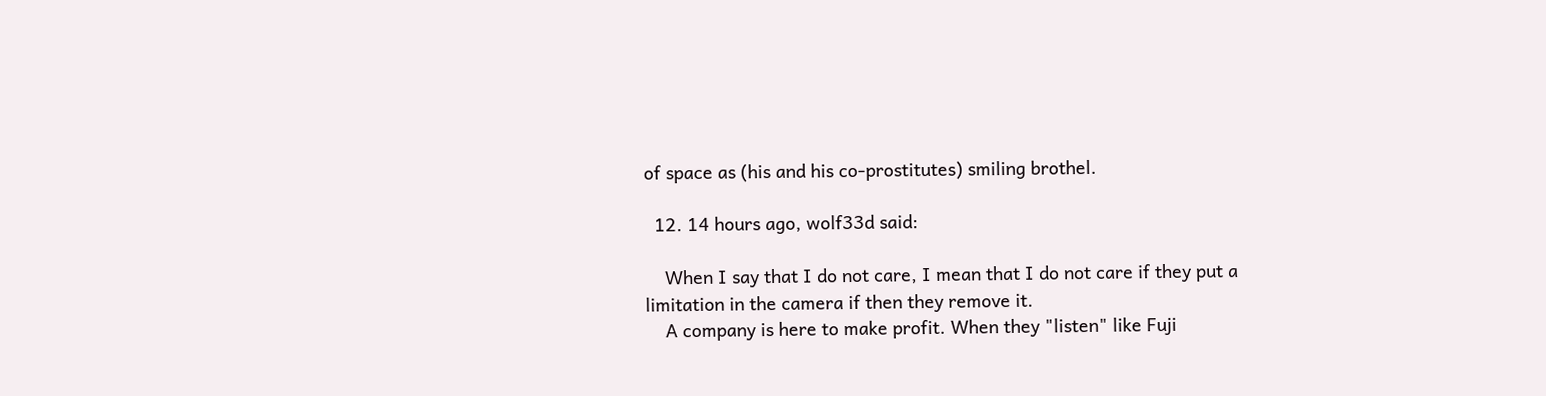of space as (his and his co-prostitutes) smiling brothel.

  12. 14 hours ago, wolf33d said:

    When I say that I do not care, I mean that I do not care if they put a limitation in the camera if then they remove it.
    A company is here to make profit. When they "listen" like Fuji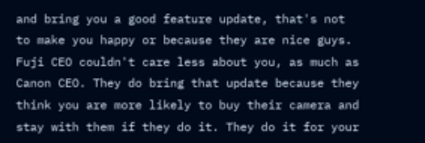and bring you a good feature update, that's not to make you happy or because they are nice guys. Fuji CEO couldn't care less about you, as much as Canon CEO. They do bring that update because they think you are more likely to buy their camera and stay with them if they do it. They do it for your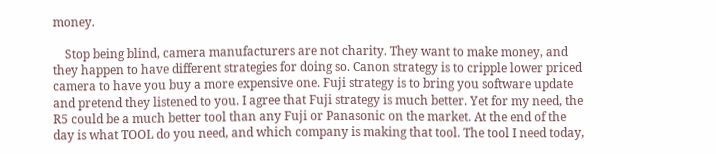money.

    Stop being blind, camera manufacturers are not charity. They want to make money, and they happen to have different strategies for doing so. Canon strategy is to cripple lower priced camera to have you buy a more expensive one. Fuji strategy is to bring you software update and pretend they listened to you. I agree that Fuji strategy is much better. Yet for my need, the R5 could be a much better tool than any Fuji or Panasonic on the market. At the end of the day is what TOOL do you need, and which company is making that tool. The tool I need today,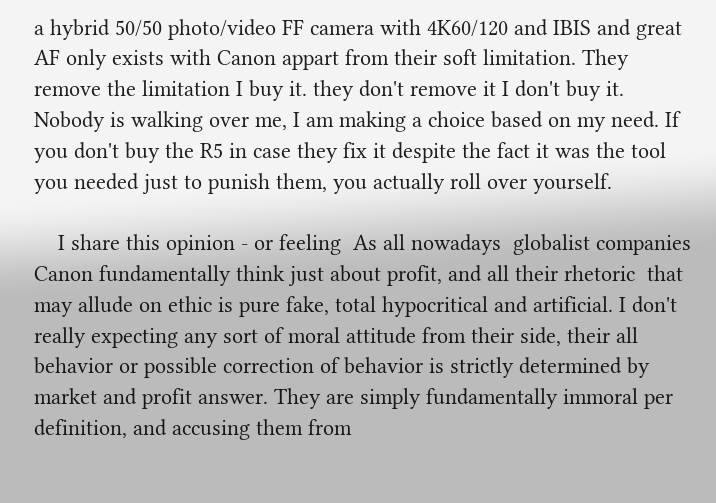a hybrid 50/50 photo/video FF camera with 4K60/120 and IBIS and great AF only exists with Canon appart from their soft limitation. They remove the limitation I buy it. they don't remove it I don't buy it. Nobody is walking over me, I am making a choice based on my need. If you don't buy the R5 in case they fix it despite the fact it was the tool you needed just to punish them, you actually roll over yourself.

    I share this opinion - or feeling  As all nowadays  globalist companies Canon fundamentally think just about profit, and all their rhetoric  that may allude on ethic is pure fake, total hypocritical and artificial. I don't really expecting any sort of moral attitude from their side, their all behavior or possible correction of behavior is strictly determined by market and profit answer. They are simply fundamentally immoral per definition, and accusing them from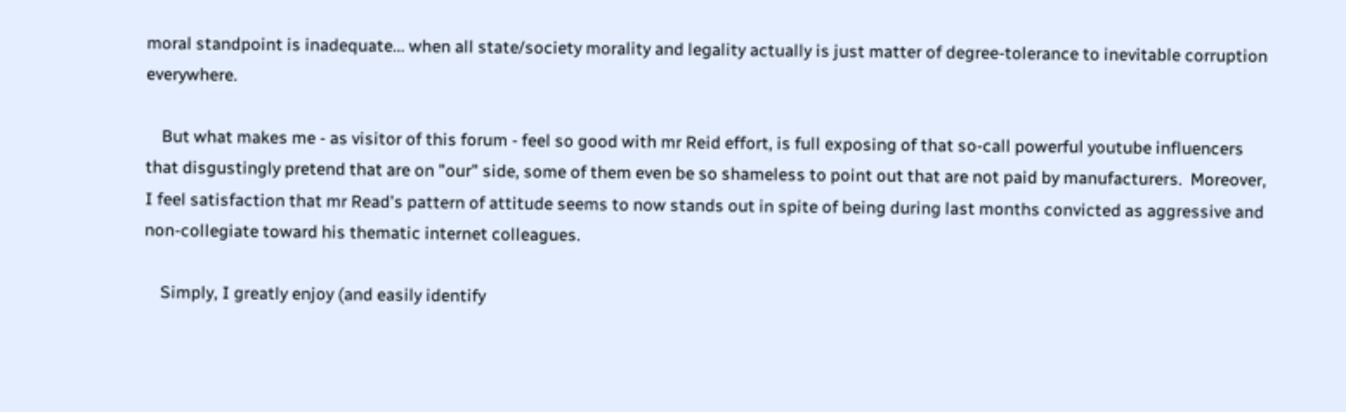moral standpoint is inadequate... when all state/society morality and legality actually is just matter of degree-tolerance to inevitable corruption everywhere.

    But what makes me - as visitor of this forum - feel so good with mr Reid effort, is full exposing of that so-call powerful youtube influencers that disgustingly pretend that are on "our" side, some of them even be so shameless to point out that are not paid by manufacturers.  Moreover, I feel satisfaction that mr Read's pattern of attitude seems to now stands out in spite of being during last months convicted as aggressive and non-collegiate toward his thematic internet colleagues.

    Simply, I greatly enjoy (and easily identify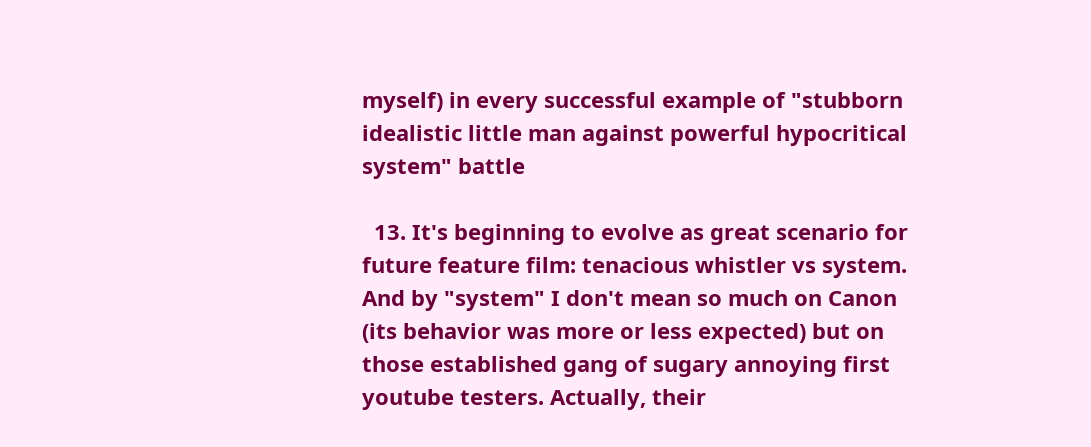myself) in every successful example of "stubborn idealistic little man against powerful hypocritical system" battle

  13. It's beginning to evolve as great scenario for future feature film: tenacious whistler vs system. And by "system" I don't mean so much on Canon (its behavior was more or less expected) but on those established gang of sugary annoying first youtube testers. Actually, their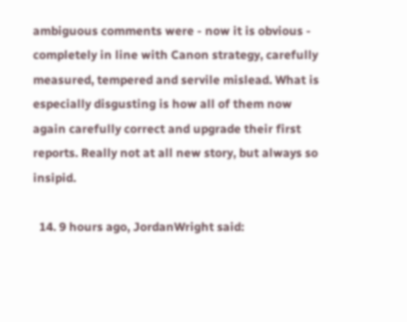ambiguous comments were - now it is obvious - completely in line with Canon strategy, carefully measured, tempered and servile mislead. What is especially disgusting is how all of them now again carefully correct and upgrade their first reports. Really not at all new story, but always so insipid.

  14. 9 hours ago, JordanWright said: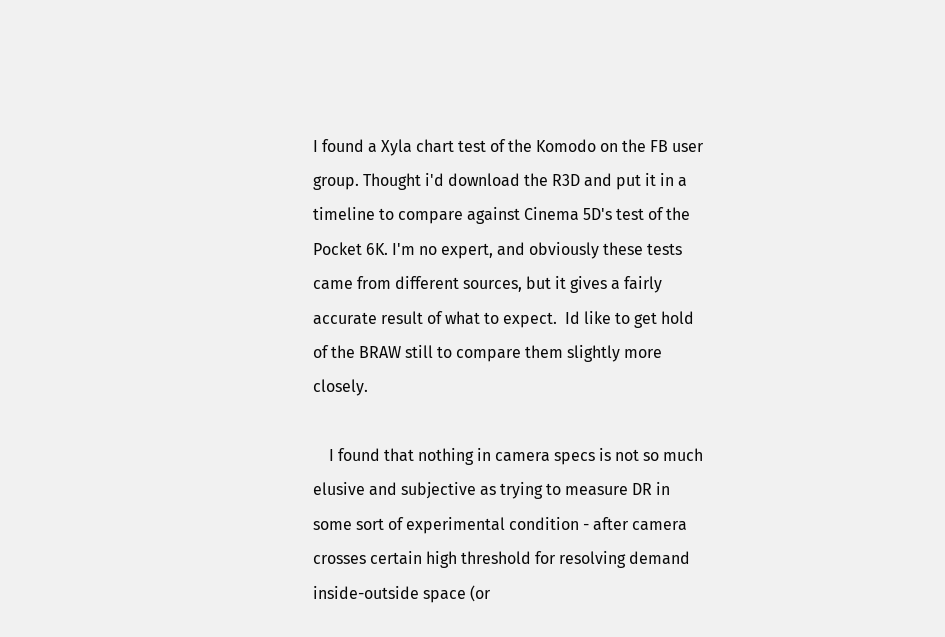I found a Xyla chart test of the Komodo on the FB user group. Thought i'd download the R3D and put it in a timeline to compare against Cinema 5D's test of the Pocket 6K. I'm no expert, and obviously these tests came from different sources, but it gives a fairly accurate result of what to expect.  Id like to get hold of the BRAW still to compare them slightly more closely.

    I found that nothing in camera specs is not so much elusive and subjective as trying to measure DR in some sort of experimental condition - after camera crosses certain high threshold for resolving demand inside-outside space (or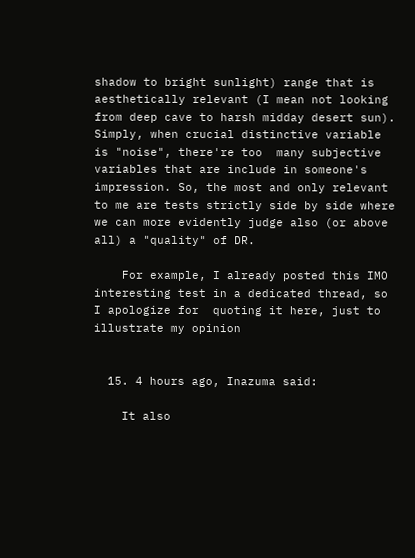shadow to bright sunlight) range that is aesthetically relevant (I mean not looking from deep cave to harsh midday desert sun). Simply, when crucial distinctive variable is "noise", there're too  many subjective variables that are include in someone's impression. So, the most and only relevant to me are tests strictly side by side where we can more evidently judge also (or above all) a "quality" of DR.

    For example, I already posted this IMO interesting test in a dedicated thread, so I apologize for  quoting it here, just to illustrate my opinion


  15. 4 hours ago, Inazuma said:

    It also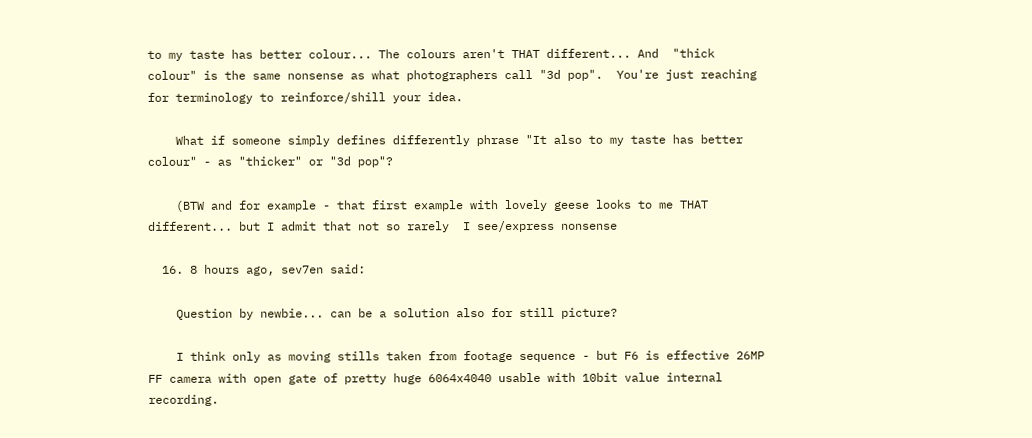to my taste has better colour... The colours aren't THAT different... And  "thick colour" is the same nonsense as what photographers call "3d pop".  You're just reaching for terminology to reinforce/shill your idea.

    What if someone simply defines differently phrase "It also to my taste has better colour" - as "thicker" or "3d pop"?

    (BTW and for example - that first example with lovely geese looks to me THAT different... but I admit that not so rarely  I see/express nonsense

  16. 8 hours ago, sev7en said:

    Question by newbie... can be a solution also for still picture?

    I think only as moving stills taken from footage sequence - but F6 is effective 26MP FF camera with open gate of pretty huge 6064x4040 usable with 10bit value internal recording.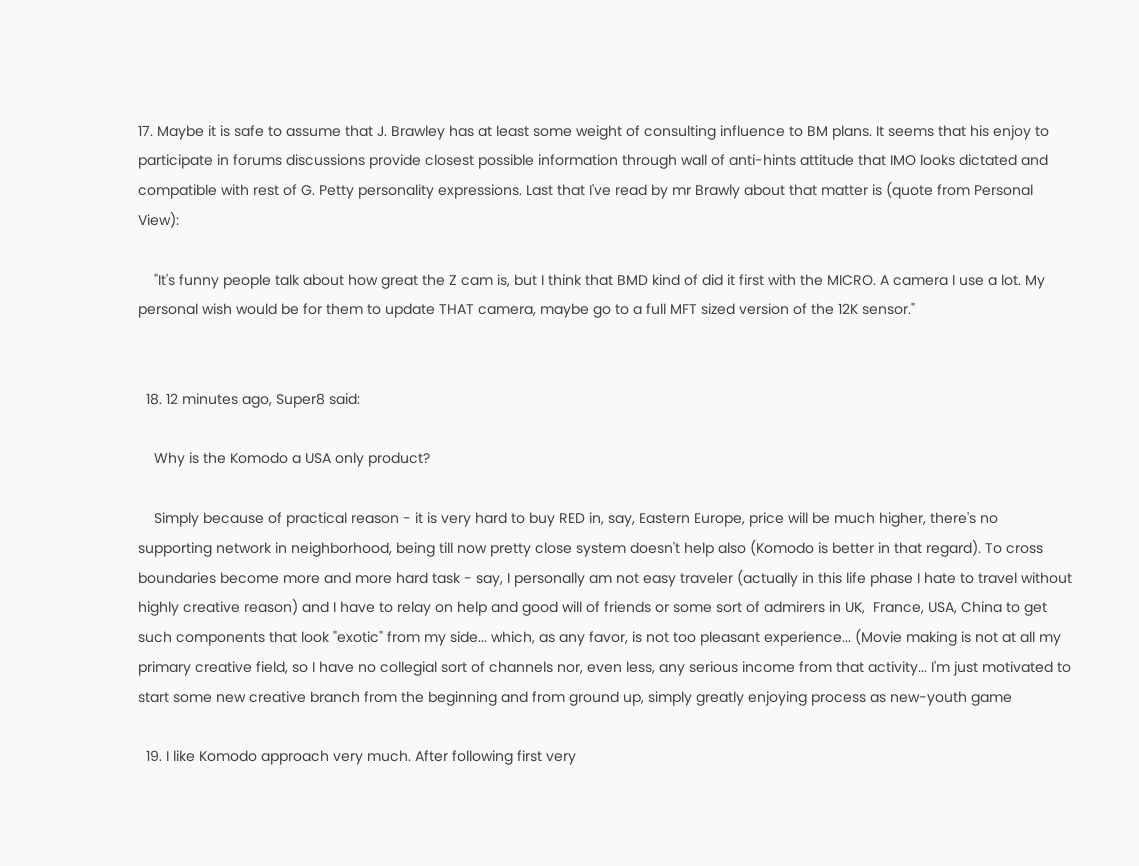17. Maybe it is safe to assume that J. Brawley has at least some weight of consulting influence to BM plans. It seems that his enjoy to participate in forums discussions provide closest possible information through wall of anti-hints attitude that IMO looks dictated and compatible with rest of G. Petty personality expressions. Last that I've read by mr Brawly about that matter is (quote from Personal View):

    "It's funny people talk about how great the Z cam is, but I think that BMD kind of did it first with the MICRO. A camera I use a lot. My personal wish would be for them to update THAT camera, maybe go to a full MFT sized version of the 12K sensor."


  18. 12 minutes ago, Super8 said:

    Why is the Komodo a USA only product?

    Simply because of practical reason - it is very hard to buy RED in, say, Eastern Europe, price will be much higher, there's no supporting network in neighborhood, being till now pretty close system doesn't help also (Komodo is better in that regard). To cross boundaries become more and more hard task - say, I personally am not easy traveler (actually in this life phase I hate to travel without highly creative reason) and I have to relay on help and good will of friends or some sort of admirers in UK,  France, USA, China to get such components that look "exotic" from my side... which, as any favor, is not too pleasant experience... (Movie making is not at all my primary creative field, so I have no collegial sort of channels nor, even less, any serious income from that activity... I'm just motivated to start some new creative branch from the beginning and from ground up, simply greatly enjoying process as new-youth game

  19. I like Komodo approach very much. After following first very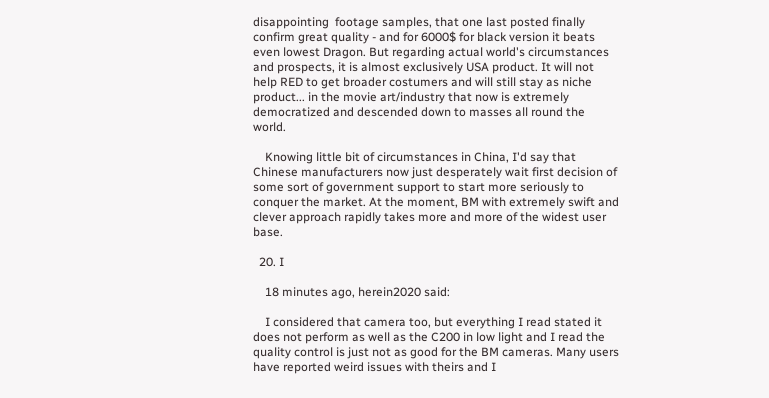disappointing  footage samples, that one last posted finally confirm great quality - and for 6000$ for black version it beats even lowest Dragon. But regarding actual world's circumstances and prospects, it is almost exclusively USA product. It will not help RED to get broader costumers and will still stay as niche product... in the movie art/industry that now is extremely democratized and descended down to masses all round the world.

    Knowing little bit of circumstances in China, I'd say that Chinese manufacturers now just desperately wait first decision of some sort of government support to start more seriously to conquer the market. At the moment, BM with extremely swift and clever approach rapidly takes more and more of the widest user base.

  20. I

    18 minutes ago, herein2020 said:

    I considered that camera too, but everything I read stated it does not perform as well as the C200 in low light and I read the quality control is just not as good for the BM cameras. Many users have reported weird issues with theirs and I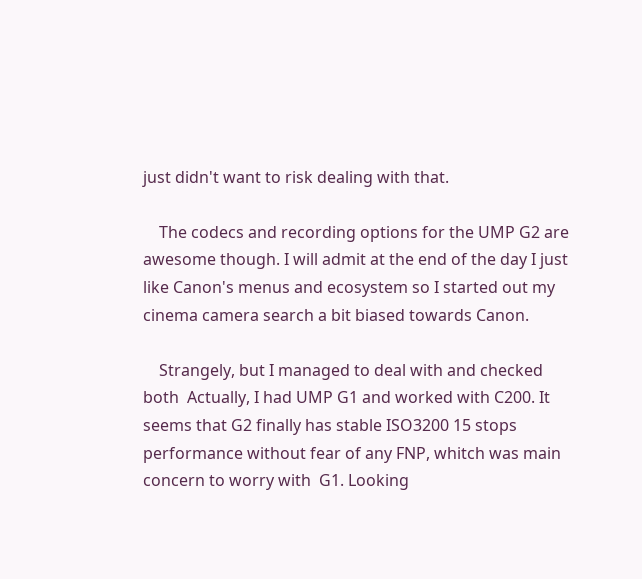just didn't want to risk dealing with that.

    The codecs and recording options for the UMP G2 are awesome though. I will admit at the end of the day I just like Canon's menus and ecosystem so I started out my cinema camera search a bit biased towards Canon.

    Strangely, but I managed to deal with and checked both  Actually, I had UMP G1 and worked with C200. It seems that G2 finally has stable ISO3200 15 stops performance without fear of any FNP, whitch was main concern to worry with  G1. Looking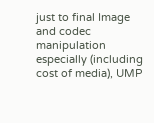just to final Image and codec manipulation especially (including cost of media), UMP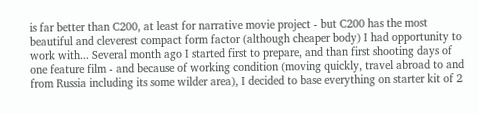is far better than C200, at least for narrative movie project - but C200 has the most beautiful and cleverest compact form factor (although cheaper body) I had opportunity to work with... Several month ago I started first to prepare, and than first shooting days of one feature film - and because of working condition (moving quickly, travel abroad to and from Russia including its some wilder area), I decided to base everything on starter kit of 2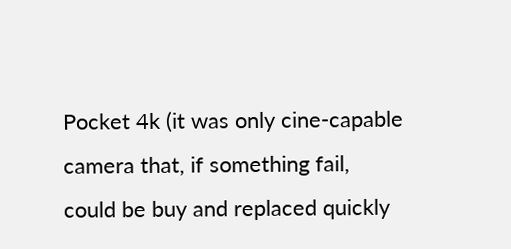Pocket 4k (it was only cine-capable camera that, if something fail, could be buy and replaced quickly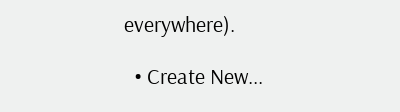everywhere).

  • Create New...